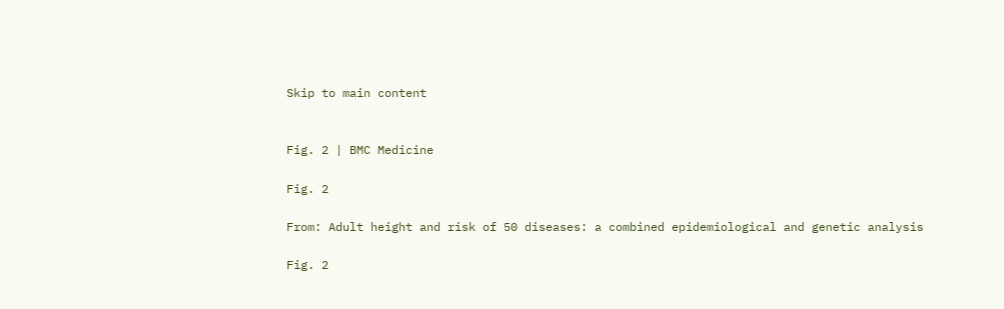Skip to main content


Fig. 2 | BMC Medicine

Fig. 2

From: Adult height and risk of 50 diseases: a combined epidemiological and genetic analysis

Fig. 2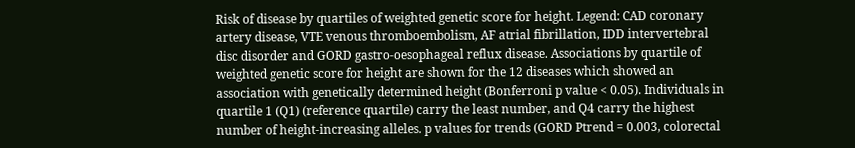Risk of disease by quartiles of weighted genetic score for height. Legend: CAD coronary artery disease, VTE venous thromboembolism, AF atrial fibrillation, IDD intervertebral disc disorder and GORD gastro-oesophageal reflux disease. Associations by quartile of weighted genetic score for height are shown for the 12 diseases which showed an association with genetically determined height (Bonferroni p value < 0.05). Individuals in quartile 1 (Q1) (reference quartile) carry the least number, and Q4 carry the highest number of height-increasing alleles. p values for trends (GORD Ptrend = 0.003, colorectal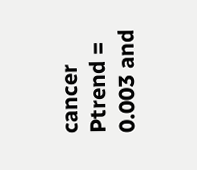cancer Ptrend = 0.003 and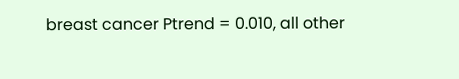breast cancer Ptrend = 0.010, all other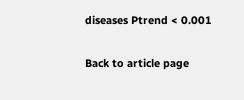diseases Ptrend < 0.001

Back to article page